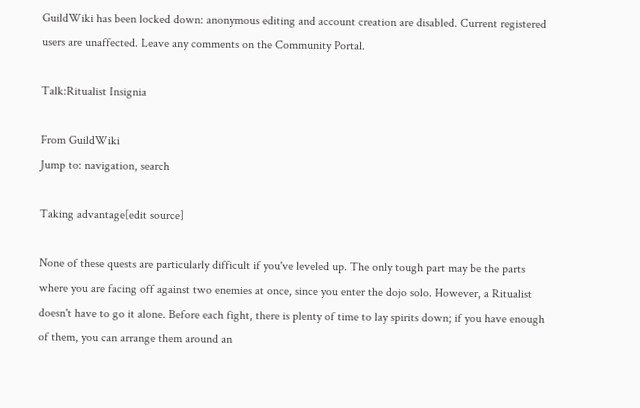GuildWiki has been locked down: anonymous editing and account creation are disabled. Current registered users are unaffected. Leave any comments on the Community Portal.

Talk:Ritualist Insignia

From GuildWiki
Jump to: navigation, search

Taking advantage[edit source]

None of these quests are particularly difficult if you've leveled up. The only tough part may be the parts where you are facing off against two enemies at once, since you enter the dojo solo. However, a Ritualist doesn't have to go it alone. Before each fight, there is plenty of time to lay spirits down; if you have enough of them, you can arrange them around an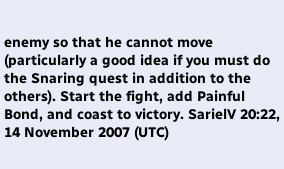enemy so that he cannot move (particularly a good idea if you must do the Snaring quest in addition to the others). Start the fight, add Painful Bond, and coast to victory. SarielV 20:22, 14 November 2007 (UTC)